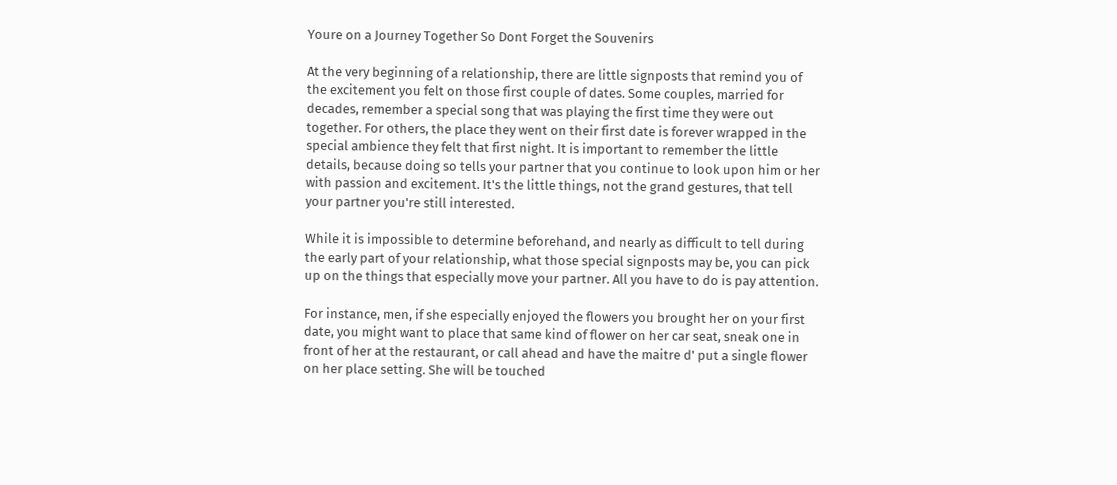Youre on a Journey Together So Dont Forget the Souvenirs

At the very beginning of a relationship, there are little signposts that remind you of the excitement you felt on those first couple of dates. Some couples, married for decades, remember a special song that was playing the first time they were out together. For others, the place they went on their first date is forever wrapped in the special ambience they felt that first night. It is important to remember the little details, because doing so tells your partner that you continue to look upon him or her with passion and excitement. It's the little things, not the grand gestures, that tell your partner you're still interested.

While it is impossible to determine beforehand, and nearly as difficult to tell during the early part of your relationship, what those special signposts may be, you can pick up on the things that especially move your partner. All you have to do is pay attention.

For instance, men, if she especially enjoyed the flowers you brought her on your first date, you might want to place that same kind of flower on her car seat, sneak one in front of her at the restaurant, or call ahead and have the maitre d' put a single flower on her place setting. She will be touched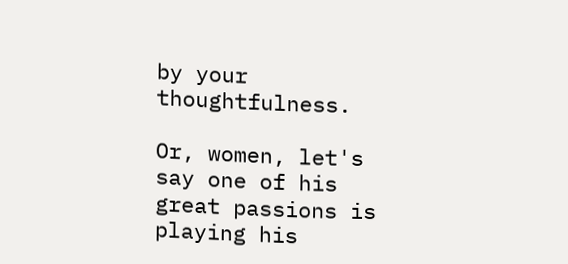by your thoughtfulness.

Or, women, let's say one of his great passions is playing his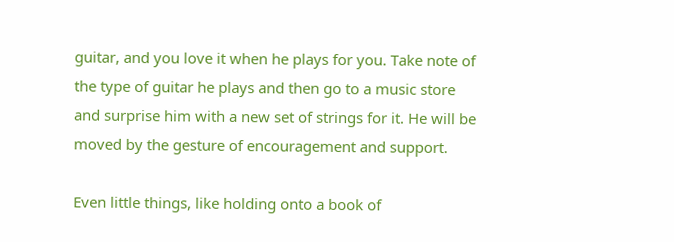guitar, and you love it when he plays for you. Take note of the type of guitar he plays and then go to a music store and surprise him with a new set of strings for it. He will be moved by the gesture of encouragement and support.

Even little things, like holding onto a book of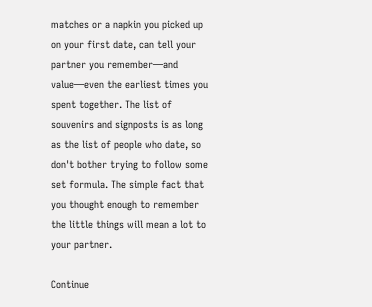matches or a napkin you picked up on your first date, can tell your partner you remember—and value—even the earliest times you spent together. The list of souvenirs and signposts is as long as the list of people who date, so don't bother trying to follow some set formula. The simple fact that you thought enough to remember the little things will mean a lot to your partner.

Continue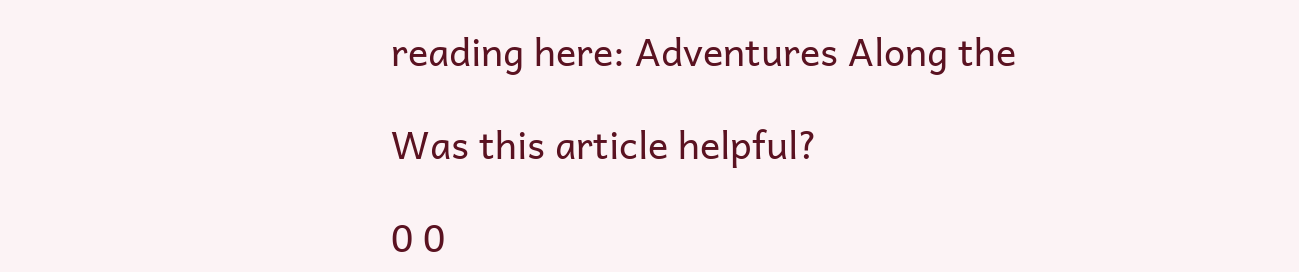reading here: Adventures Along the

Was this article helpful?

0 0